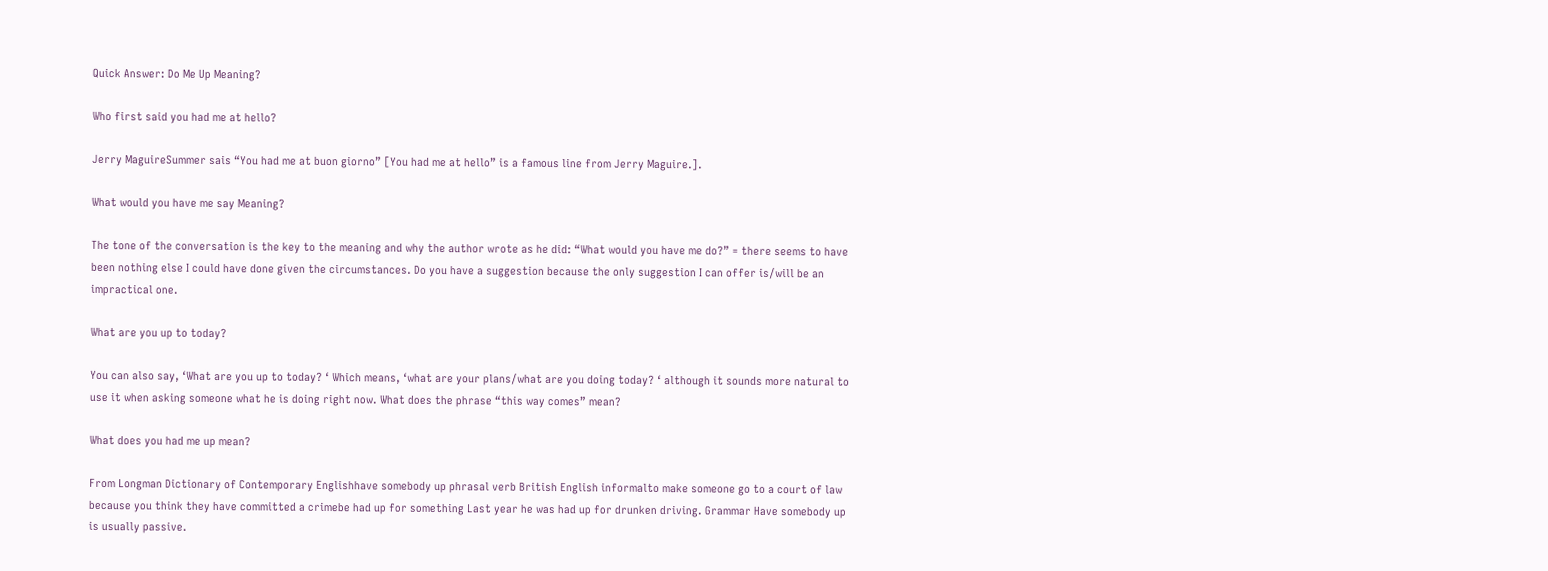Quick Answer: Do Me Up Meaning?

Who first said you had me at hello?

Jerry MaguireSummer sais “You had me at buon giorno” [You had me at hello” is a famous line from Jerry Maguire.].

What would you have me say Meaning?

The tone of the conversation is the key to the meaning and why the author wrote as he did: “What would you have me do?” = there seems to have been nothing else I could have done given the circumstances. Do you have a suggestion because the only suggestion I can offer is/will be an impractical one.

What are you up to today?

You can also say, ‘What are you up to today? ‘ Which means, ‘what are your plans/what are you doing today? ‘ although it sounds more natural to use it when asking someone what he is doing right now. What does the phrase “this way comes” mean?

What does you had me up mean?

From Longman Dictionary of Contemporary Englishhave somebody up phrasal verb British English informalto make someone go to a court of law because you think they have committed a crimebe had up for something Last year he was had up for drunken driving. Grammar Have somebody up is usually passive.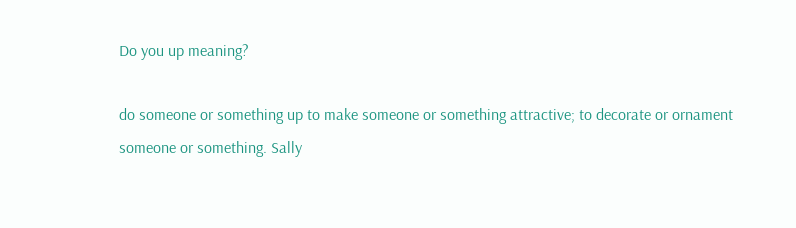Do you up meaning?

do someone or something up to make someone or something attractive; to decorate or ornament someone or something. Sally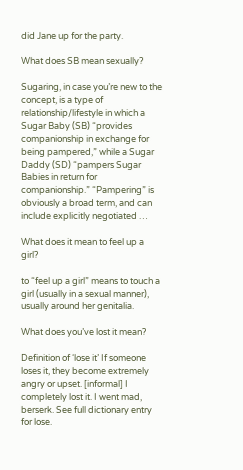did Jane up for the party.

What does SB mean sexually?

Sugaring, in case you’re new to the concept, is a type of relationship/lifestyle in which a Sugar Baby (SB) “provides companionship in exchange for being pampered,” while a Sugar Daddy (SD) “pampers Sugar Babies in return for companionship.” “Pampering” is obviously a broad term, and can include explicitly negotiated …

What does it mean to feel up a girl?

to “feel up a girl” means to touch a girl (usually in a sexual manner), usually around her genitalia.

What does you’ve lost it mean?

Definition of ‘lose it’ If someone loses it, they become extremely angry or upset. [informal] I completely lost it. I went mad, berserk. See full dictionary entry for lose.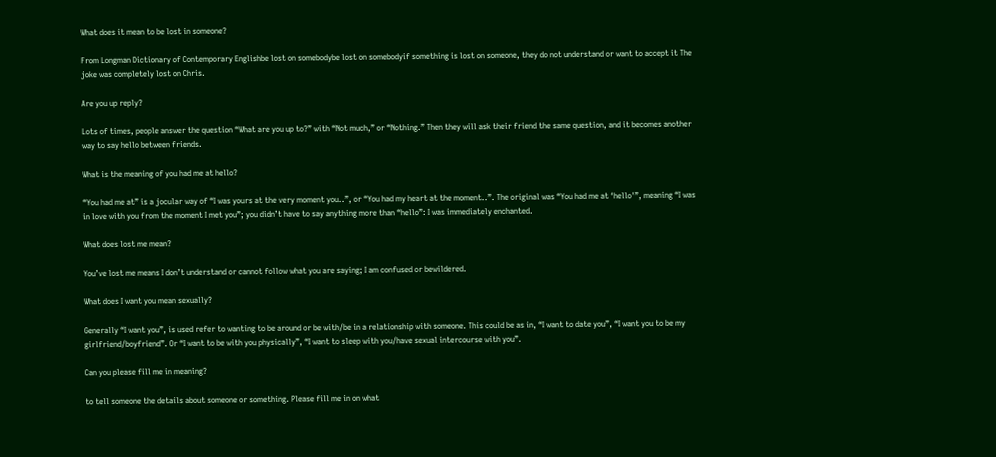What does it mean to be lost in someone?

From Longman Dictionary of Contemporary Englishbe lost on somebodybe lost on somebodyif something is lost on someone, they do not understand or want to accept it The joke was completely lost on Chris.

Are you up reply?

Lots of times, people answer the question “What are you up to?” with “Not much,” or “Nothing.” Then they will ask their friend the same question, and it becomes another way to say hello between friends.

What is the meaning of you had me at hello?

“You had me at” is a jocular way of “I was yours at the very moment you..”, or “You had my heart at the moment..”. The original was “You had me at ‘hello'”, meaning “I was in love with you from the moment I met you”; you didn’t have to say anything more than “hello”: I was immediately enchanted.

What does lost me mean?

You’ve lost me means I don’t understand or cannot follow what you are saying; I am confused or bewildered.

What does I want you mean sexually?

Generally “I want you”, is used refer to wanting to be around or be with/be in a relationship with someone. This could be as in, “I want to date you”, “I want you to be my girlfriend/boyfriend”. Or “I want to be with you physically”, “I want to sleep with you/have sexual intercourse with you”.

Can you please fill me in meaning?

to tell someone the details about someone or something. Please fill me in on what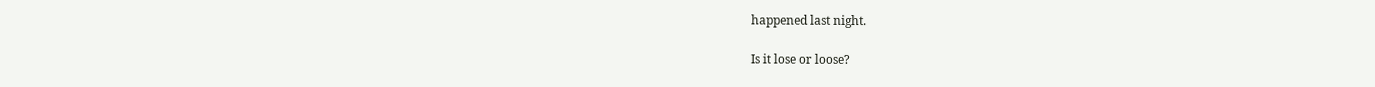happened last night.

Is it lose or loose?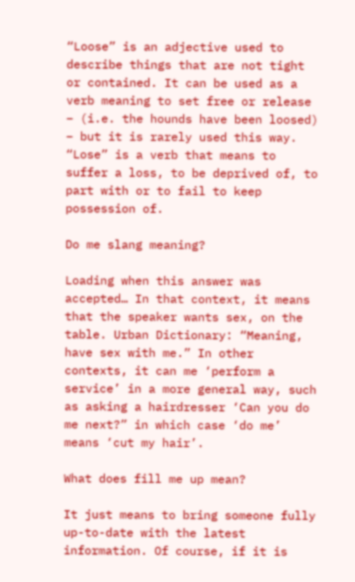“Loose” is an adjective used to describe things that are not tight or contained. It can be used as a verb meaning to set free or release – (i.e. the hounds have been loosed) – but it is rarely used this way. “Lose” is a verb that means to suffer a loss, to be deprived of, to part with or to fail to keep possession of.

Do me slang meaning?

Loading when this answer was accepted… In that context, it means that the speaker wants sex, on the table. Urban Dictionary: “Meaning, have sex with me.” In other contexts, it can me ‘perform a service’ in a more general way, such as asking a hairdresser ‘Can you do me next?” in which case ‘do me’ means ‘cut my hair’.

What does fill me up mean?

It just means to bring someone fully up-to-date with the latest information. Of course, if it is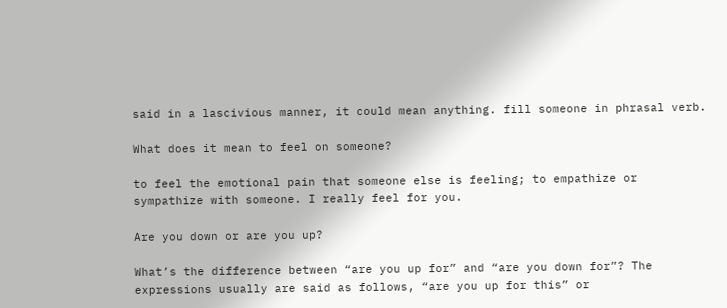said in a lascivious manner, it could mean anything. fill someone in phrasal verb.

What does it mean to feel on someone?

to feel the emotional pain that someone else is feeling; to empathize or sympathize with someone. I really feel for you.

Are you down or are you up?

What’s the difference between “are you up for” and “are you down for”? The expressions usually are said as follows, “are you up for this” or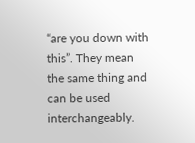“are you down with this”. They mean the same thing and can be used interchangeably.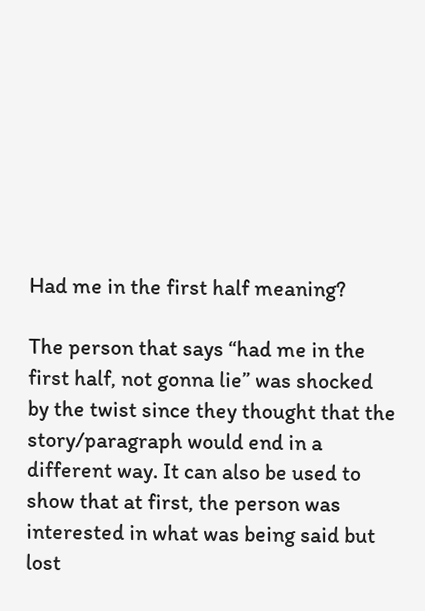Had me in the first half meaning?

The person that says “had me in the first half, not gonna lie” was shocked by the twist since they thought that the story/paragraph would end in a different way. It can also be used to show that at first, the person was interested in what was being said but lost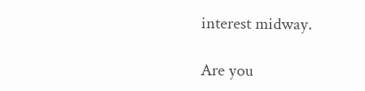interest midway.

Are you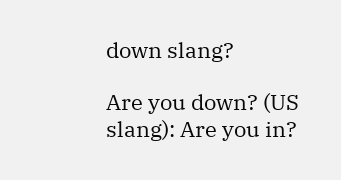down slang?

Are you down? (US slang): Are you in?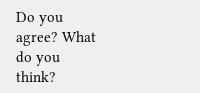Do you agree? What do you think?